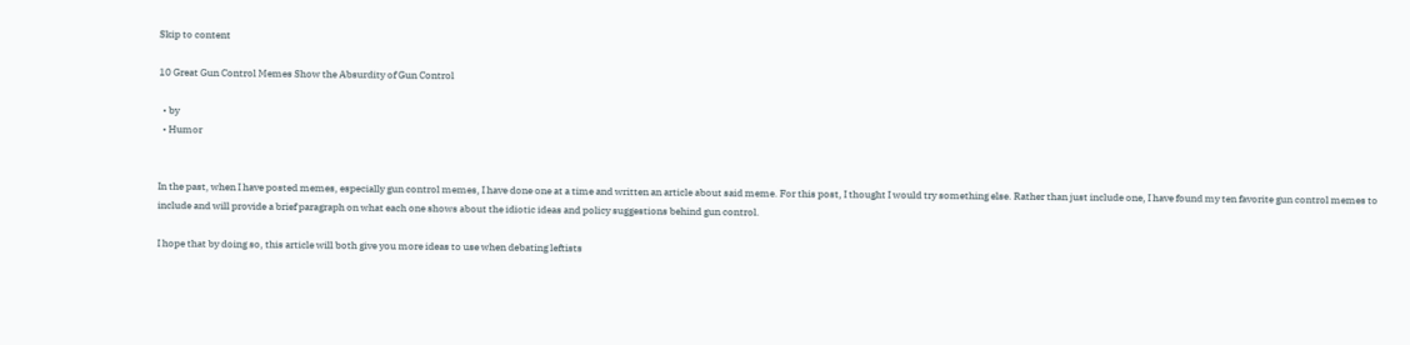Skip to content

10 Great Gun Control Memes Show the Absurdity of Gun Control

  • by
  • Humor


In the past, when I have posted memes, especially gun control memes, I have done one at a time and written an article about said meme. For this post, I thought I would try something else. Rather than just include one, I have found my ten favorite gun control memes to include and will provide a brief paragraph on what each one shows about the idiotic ideas and policy suggestions behind gun control.

I hope that by doing so, this article will both give you more ideas to use when debating leftists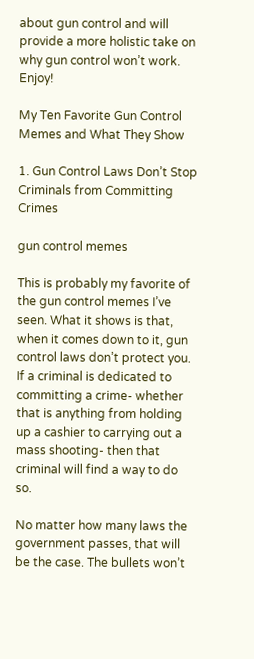about gun control and will provide a more holistic take on why gun control won’t work. Enjoy!

My Ten Favorite Gun Control Memes and What They Show

1. Gun Control Laws Don’t Stop Criminals from Committing Crimes

gun control memes

This is probably my favorite of the gun control memes I’ve seen. What it shows is that, when it comes down to it, gun control laws don’t protect you. If a criminal is dedicated to committing a crime- whether that is anything from holding up a cashier to carrying out a mass shooting- then that criminal will find a way to do so.

No matter how many laws the government passes, that will be the case. The bullets won’t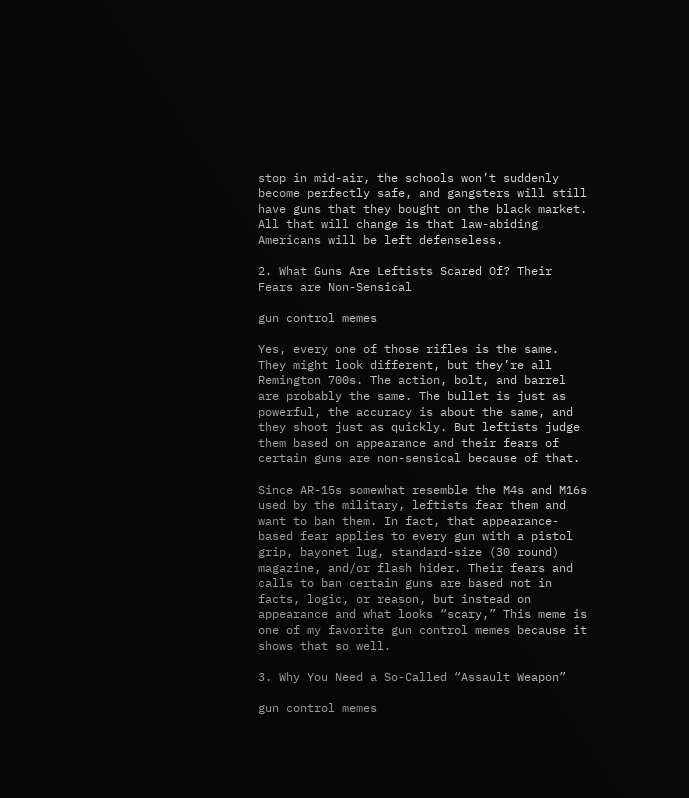stop in mid-air, the schools won’t suddenly become perfectly safe, and gangsters will still have guns that they bought on the black market. All that will change is that law-abiding Americans will be left defenseless.

2. What Guns Are Leftists Scared Of? Their Fears are Non-Sensical

gun control memes

Yes, every one of those rifles is the same. They might look different, but they’re all Remington 700s. The action, bolt, and barrel are probably the same. The bullet is just as powerful, the accuracy is about the same, and they shoot just as quickly. But leftists judge them based on appearance and their fears of certain guns are non-sensical because of that.

Since AR-15s somewhat resemble the M4s and M16s used by the military, leftists fear them and want to ban them. In fact, that appearance-based fear applies to every gun with a pistol grip, bayonet lug, standard-size (30 round) magazine, and/or flash hider. Their fears and calls to ban certain guns are based not in facts, logic, or reason, but instead on appearance and what looks “scary,” This meme is one of my favorite gun control memes because it shows that so well.

3. Why You Need a So-Called “Assault Weapon”

gun control memes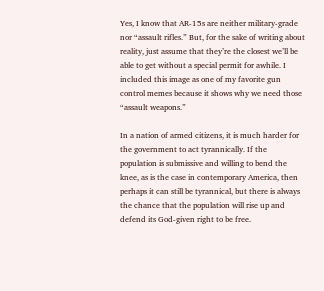Yes, I know that AR-15s are neither military-grade nor “assault rifles.” But, for the sake of writing about reality, just assume that they’re the closest we’ll be able to get without a special permit for awhile. I included this image as one of my favorite gun control memes because it shows why we need those “assault weapons.”

In a nation of armed citizens, it is much harder for the government to act tyrannically. If the population is submissive and willing to bend the knee, as is the case in contemporary America, then perhaps it can still be tyrannical, but there is always the chance that the population will rise up and defend its God-given right to be free.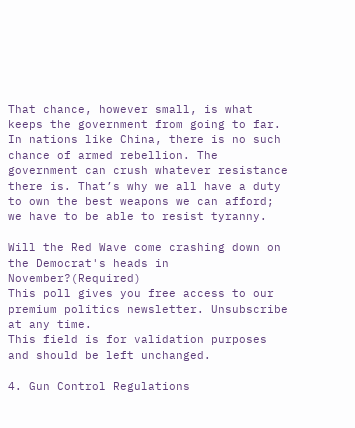That chance, however small, is what keeps the government from going to far. In nations like China, there is no such chance of armed rebellion. The government can crush whatever resistance there is. That’s why we all have a duty to own the best weapons we can afford; we have to be able to resist tyranny.

Will the Red Wave come crashing down on the Democrat's heads in November?(Required)
This poll gives you free access to our premium politics newsletter. Unsubscribe at any time.
This field is for validation purposes and should be left unchanged.

4. Gun Control Regulations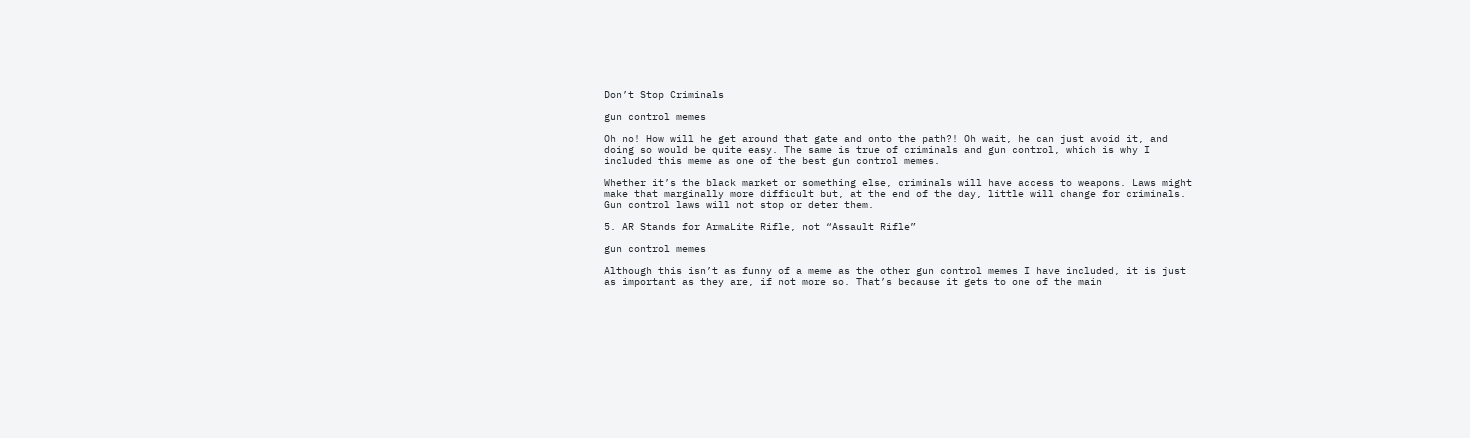Don’t Stop Criminals

gun control memes

Oh no! How will he get around that gate and onto the path?! Oh wait, he can just avoid it, and doing so would be quite easy. The same is true of criminals and gun control, which is why I included this meme as one of the best gun control memes.

Whether it’s the black market or something else, criminals will have access to weapons. Laws might make that marginally more difficult but, at the end of the day, little will change for criminals. Gun control laws will not stop or deter them.

5. AR Stands for ArmaLite Rifle, not “Assault Rifle”

gun control memes

Although this isn’t as funny of a meme as the other gun control memes I have included, it is just as important as they are, if not more so. That’s because it gets to one of the main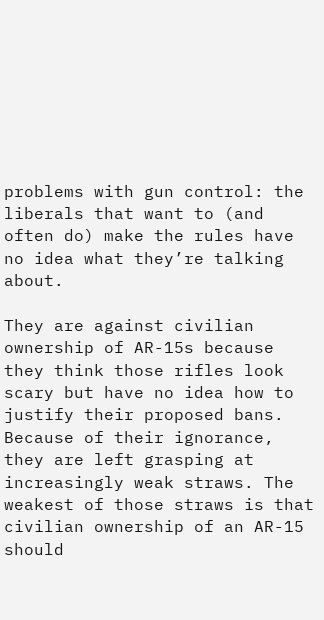problems with gun control: the liberals that want to (and often do) make the rules have no idea what they’re talking about.

They are against civilian ownership of AR-15s because they think those rifles look scary but have no idea how to justify their proposed bans. Because of their ignorance, they are left grasping at increasingly weak straws. The weakest of those straws is that civilian ownership of an AR-15 should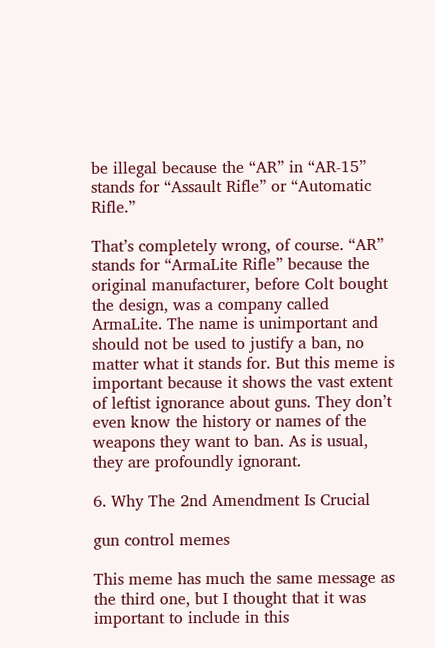be illegal because the “AR” in “AR-15” stands for “Assault Rifle” or “Automatic Rifle.”

That’s completely wrong, of course. “AR” stands for “ArmaLite Rifle” because the original manufacturer, before Colt bought the design, was a company called ArmaLite. The name is unimportant and should not be used to justify a ban, no matter what it stands for. But this meme is important because it shows the vast extent of leftist ignorance about guns. They don’t even know the history or names of the weapons they want to ban. As is usual, they are profoundly ignorant.

6. Why The 2nd Amendment Is Crucial

gun control memes

This meme has much the same message as the third one, but I thought that it was important to include in this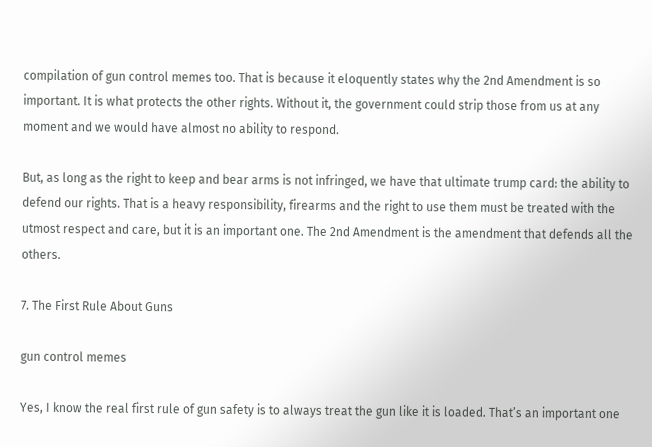compilation of gun control memes too. That is because it eloquently states why the 2nd Amendment is so important. It is what protects the other rights. Without it, the government could strip those from us at any moment and we would have almost no ability to respond.

But, as long as the right to keep and bear arms is not infringed, we have that ultimate trump card: the ability to defend our rights. That is a heavy responsibility, firearms and the right to use them must be treated with the utmost respect and care, but it is an important one. The 2nd Amendment is the amendment that defends all the others.

7. The First Rule About Guns

gun control memes

Yes, I know the real first rule of gun safety is to always treat the gun like it is loaded. That’s an important one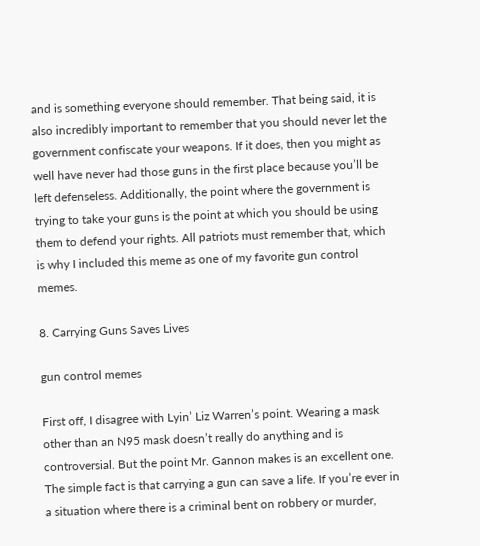and is something everyone should remember. That being said, it is also incredibly important to remember that you should never let the government confiscate your weapons. If it does, then you might as well have never had those guns in the first place because you’ll be left defenseless. Additionally, the point where the government is trying to take your guns is the point at which you should be using them to defend your rights. All patriots must remember that, which is why I included this meme as one of my favorite gun control memes.

8. Carrying Guns Saves Lives

gun control memes

First off, I disagree with Lyin’ Liz Warren’s point. Wearing a mask other than an N95 mask doesn’t really do anything and is controversial. But the point Mr. Gannon makes is an excellent one. The simple fact is that carrying a gun can save a life. If you’re ever in a situation where there is a criminal bent on robbery or murder,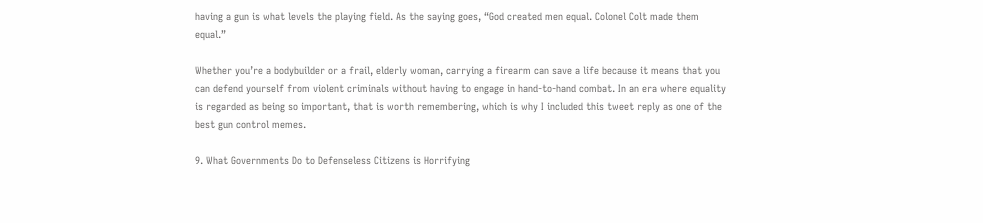having a gun is what levels the playing field. As the saying goes, “God created men equal. Colonel Colt made them equal.”

Whether you’re a bodybuilder or a frail, elderly woman, carrying a firearm can save a life because it means that you can defend yourself from violent criminals without having to engage in hand-to-hand combat. In an era where equality is regarded as being so important, that is worth remembering, which is why I included this tweet reply as one of the best gun control memes.

9. What Governments Do to Defenseless Citizens is Horrifying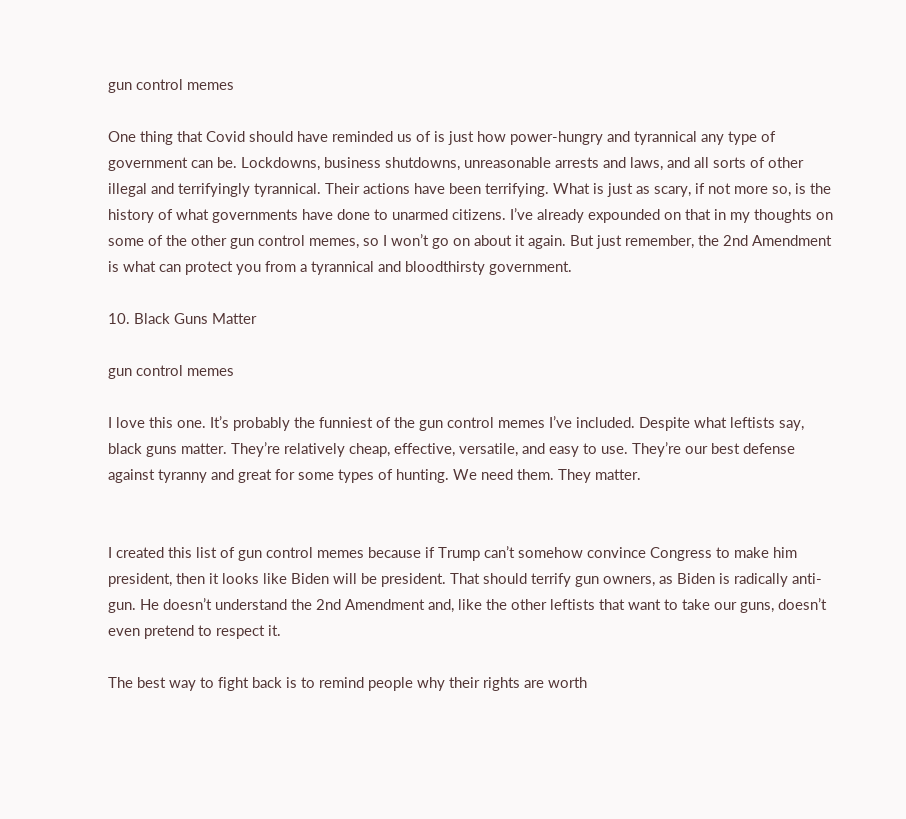gun control memes

One thing that Covid should have reminded us of is just how power-hungry and tyrannical any type of government can be. Lockdowns, business shutdowns, unreasonable arrests and laws, and all sorts of other illegal and terrifyingly tyrannical. Their actions have been terrifying. What is just as scary, if not more so, is the history of what governments have done to unarmed citizens. I’ve already expounded on that in my thoughts on some of the other gun control memes, so I won’t go on about it again. But just remember, the 2nd Amendment is what can protect you from a tyrannical and bloodthirsty government.

10. Black Guns Matter

gun control memes

I love this one. It’s probably the funniest of the gun control memes I’ve included. Despite what leftists say, black guns matter. They’re relatively cheap, effective, versatile, and easy to use. They’re our best defense against tyranny and great for some types of hunting. We need them. They matter.


I created this list of gun control memes because if Trump can’t somehow convince Congress to make him president, then it looks like Biden will be president. That should terrify gun owners, as Biden is radically anti-gun. He doesn’t understand the 2nd Amendment and, like the other leftists that want to take our guns, doesn’t even pretend to respect it.

The best way to fight back is to remind people why their rights are worth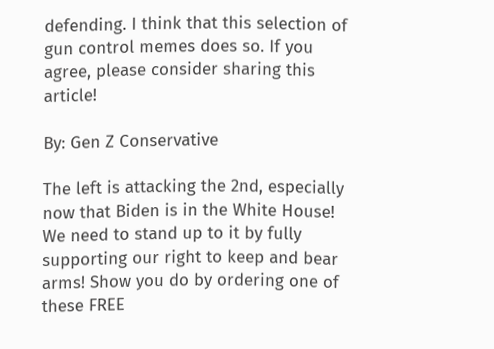defending. I think that this selection of gun control memes does so. If you agree, please consider sharing this article!

By: Gen Z Conservative

The left is attacking the 2nd, especially now that Biden is in the White House! We need to stand up to it by fully supporting our right to keep and bear arms! Show you do by ordering one of these FREE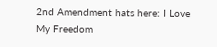2nd Amendment hats here: I Love My Freedom